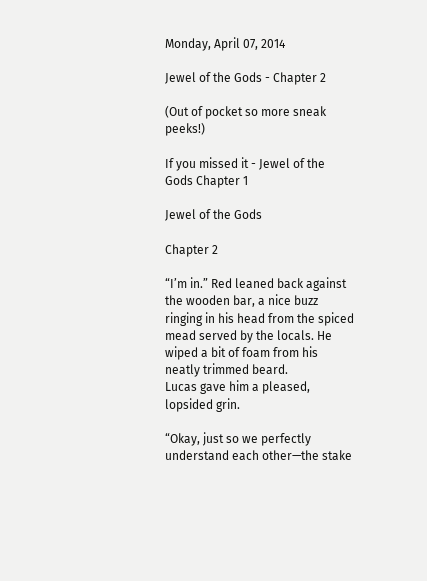Monday, April 07, 2014

Jewel of the Gods - Chapter 2

(Out of pocket so more sneak peeks!)

If you missed it - Jewel of the Gods Chapter 1

Jewel of the Gods

Chapter 2

“I’m in.” Red leaned back against the wooden bar, a nice buzz ringing in his head from the spiced mead served by the locals. He wiped a bit of foam from his neatly trimmed beard.
Lucas gave him a pleased, lopsided grin.

“Okay, just so we perfectly understand each other—the stake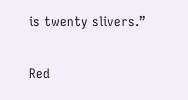is twenty slivers.”

Red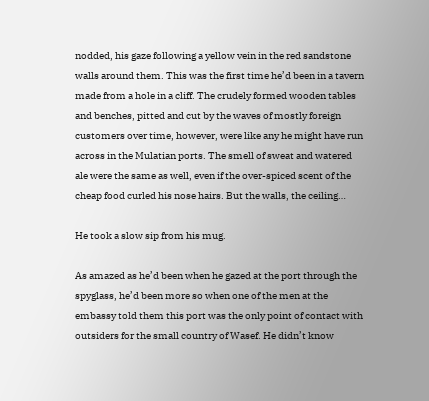nodded, his gaze following a yellow vein in the red sandstone walls around them. This was the first time he’d been in a tavern made from a hole in a cliff. The crudely formed wooden tables and benches, pitted and cut by the waves of mostly foreign customers over time, however, were like any he might have run across in the Mulatian ports. The smell of sweat and watered ale were the same as well, even if the over-spiced scent of the cheap food curled his nose hairs. But the walls, the ceiling…

He took a slow sip from his mug.

As amazed as he’d been when he gazed at the port through the spyglass, he’d been more so when one of the men at the embassy told them this port was the only point of contact with outsiders for the small country of Wasef. He didn’t know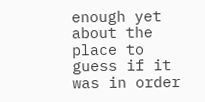enough yet about the place to guess if it was in order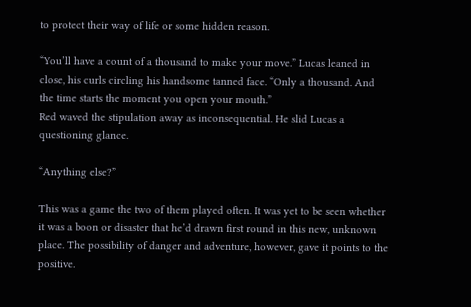to protect their way of life or some hidden reason.

“You’ll have a count of a thousand to make your move.” Lucas leaned in close, his curls circling his handsome tanned face. “Only a thousand. And the time starts the moment you open your mouth.”
Red waved the stipulation away as inconsequential. He slid Lucas a questioning glance.

“Anything else?”

This was a game the two of them played often. It was yet to be seen whether it was a boon or disaster that he’d drawn first round in this new, unknown place. The possibility of danger and adventure, however, gave it points to the positive.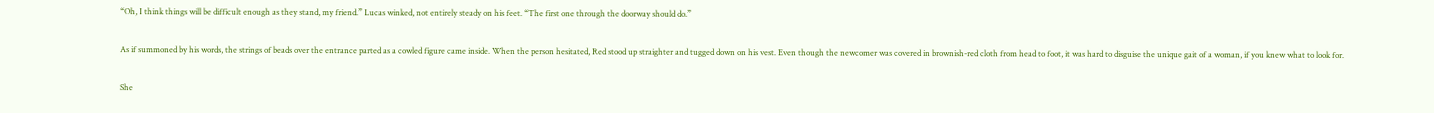“Oh, I think things will be difficult enough as they stand, my friend.” Lucas winked, not entirely steady on his feet. “The first one through the doorway should do.”

As if summoned by his words, the strings of beads over the entrance parted as a cowled figure came inside. When the person hesitated, Red stood up straighter and tugged down on his vest. Even though the newcomer was covered in brownish-red cloth from head to foot, it was hard to disguise the unique gait of a woman, if you knew what to look for.

She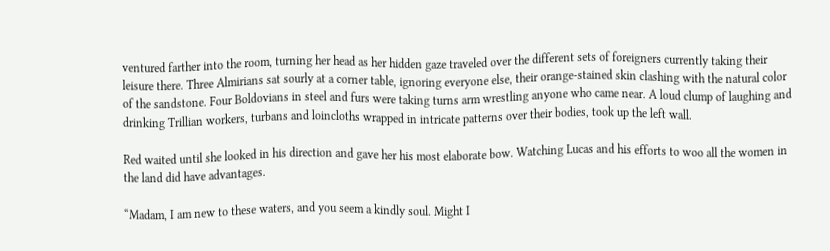ventured farther into the room, turning her head as her hidden gaze traveled over the different sets of foreigners currently taking their leisure there. Three Almirians sat sourly at a corner table, ignoring everyone else, their orange-stained skin clashing with the natural color of the sandstone. Four Boldovians in steel and furs were taking turns arm wrestling anyone who came near. A loud clump of laughing and drinking Trillian workers, turbans and loincloths wrapped in intricate patterns over their bodies, took up the left wall.

Red waited until she looked in his direction and gave her his most elaborate bow. Watching Lucas and his efforts to woo all the women in the land did have advantages.

“Madam, I am new to these waters, and you seem a kindly soul. Might I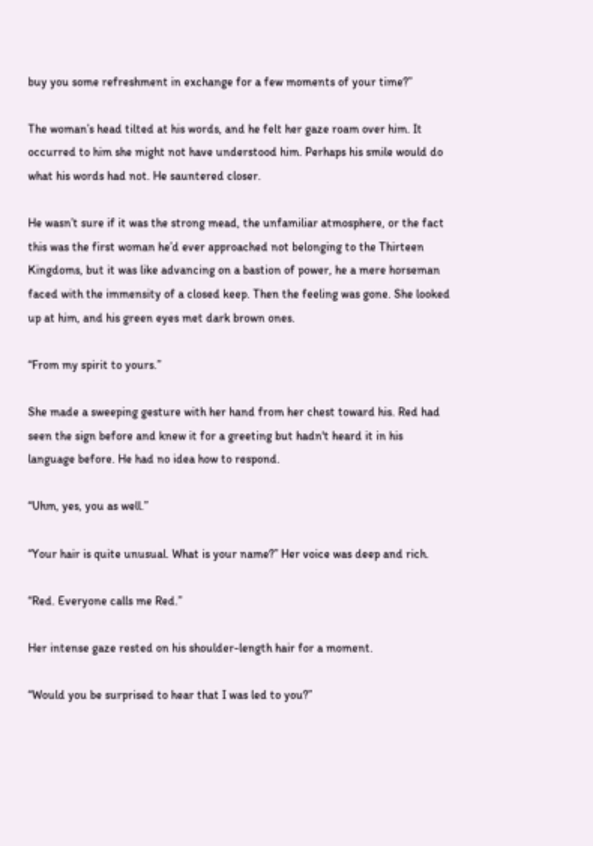buy you some refreshment in exchange for a few moments of your time?”

The woman’s head tilted at his words, and he felt her gaze roam over him. It occurred to him she might not have understood him. Perhaps his smile would do what his words had not. He sauntered closer.

He wasn’t sure if it was the strong mead, the unfamiliar atmosphere, or the fact this was the first woman he’d ever approached not belonging to the Thirteen Kingdoms, but it was like advancing on a bastion of power, he a mere horseman faced with the immensity of a closed keep. Then the feeling was gone. She looked up at him, and his green eyes met dark brown ones.

“From my spirit to yours.”

She made a sweeping gesture with her hand from her chest toward his. Red had seen the sign before and knew it for a greeting but hadn't heard it in his language before. He had no idea how to respond.

“Uhm, yes, you as well.”

“Your hair is quite unusual. What is your name?” Her voice was deep and rich.

“Red. Everyone calls me Red.”

Her intense gaze rested on his shoulder-length hair for a moment.

“Would you be surprised to hear that I was led to you?”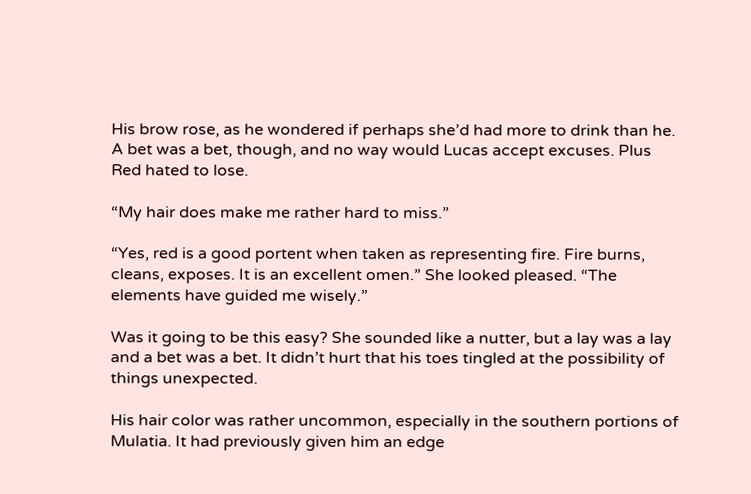His brow rose, as he wondered if perhaps she’d had more to drink than he. A bet was a bet, though, and no way would Lucas accept excuses. Plus Red hated to lose.

“My hair does make me rather hard to miss.”

“Yes, red is a good portent when taken as representing fire. Fire burns, cleans, exposes. It is an excellent omen.” She looked pleased. “The elements have guided me wisely.”

Was it going to be this easy? She sounded like a nutter, but a lay was a lay and a bet was a bet. It didn’t hurt that his toes tingled at the possibility of things unexpected.

His hair color was rather uncommon, especially in the southern portions of Mulatia. It had previously given him an edge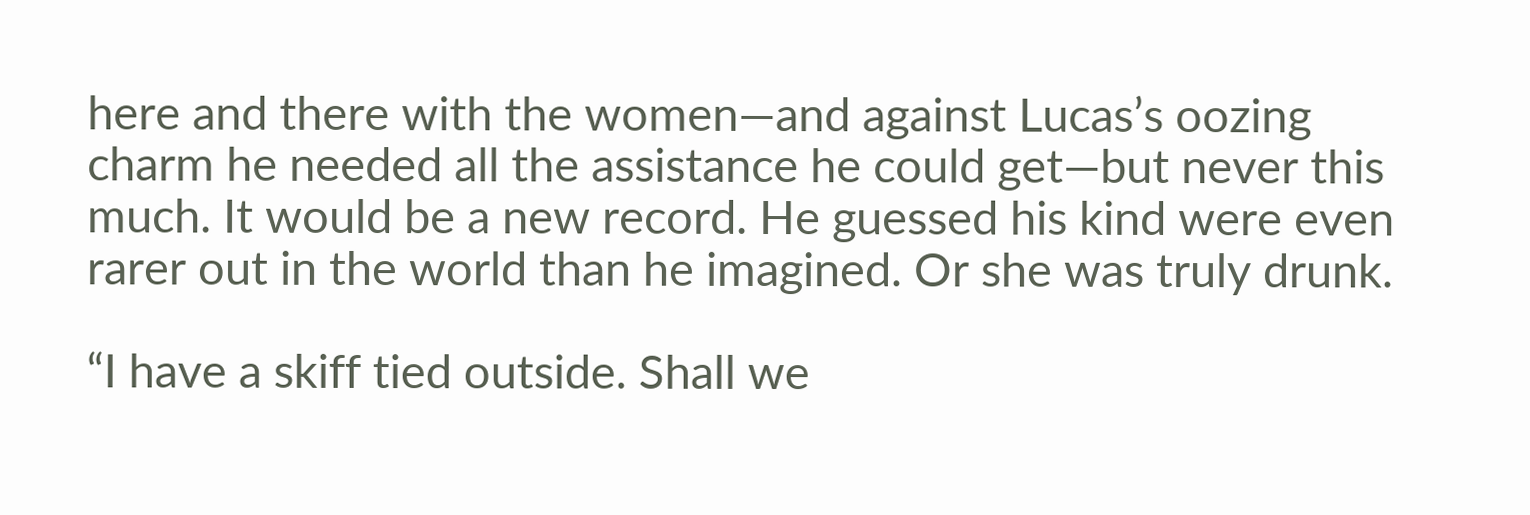here and there with the women—and against Lucas’s oozing charm he needed all the assistance he could get—but never this much. It would be a new record. He guessed his kind were even rarer out in the world than he imagined. Or she was truly drunk.

“I have a skiff tied outside. Shall we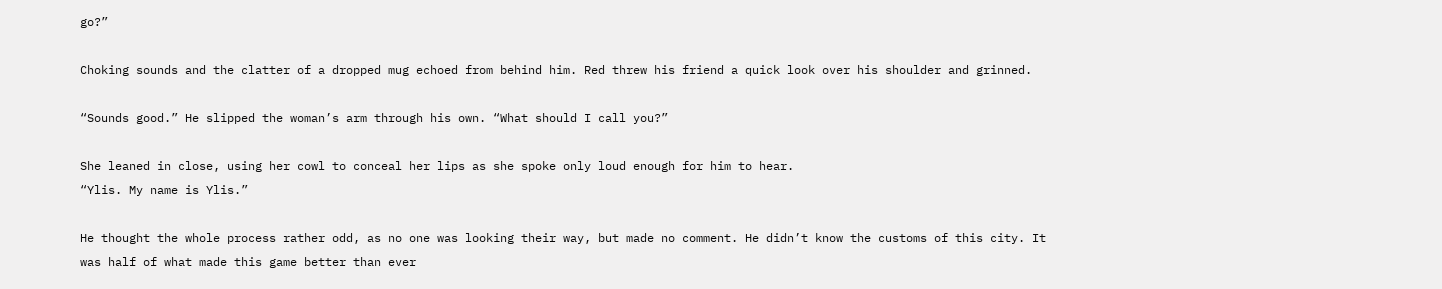go?”

Choking sounds and the clatter of a dropped mug echoed from behind him. Red threw his friend a quick look over his shoulder and grinned.

“Sounds good.” He slipped the woman’s arm through his own. “What should I call you?”

She leaned in close, using her cowl to conceal her lips as she spoke only loud enough for him to hear.
“Ylis. My name is Ylis.”

He thought the whole process rather odd, as no one was looking their way, but made no comment. He didn’t know the customs of this city. It was half of what made this game better than ever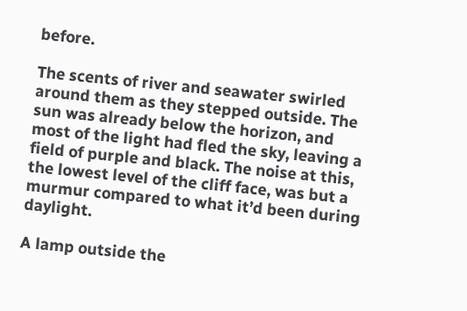before.

The scents of river and seawater swirled around them as they stepped outside. The sun was already below the horizon, and most of the light had fled the sky, leaving a field of purple and black. The noise at this, the lowest level of the cliff face, was but a murmur compared to what it’d been during daylight.

A lamp outside the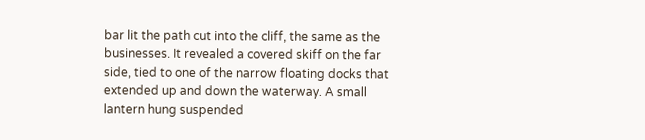bar lit the path cut into the cliff, the same as the businesses. It revealed a covered skiff on the far side, tied to one of the narrow floating docks that extended up and down the waterway. A small lantern hung suspended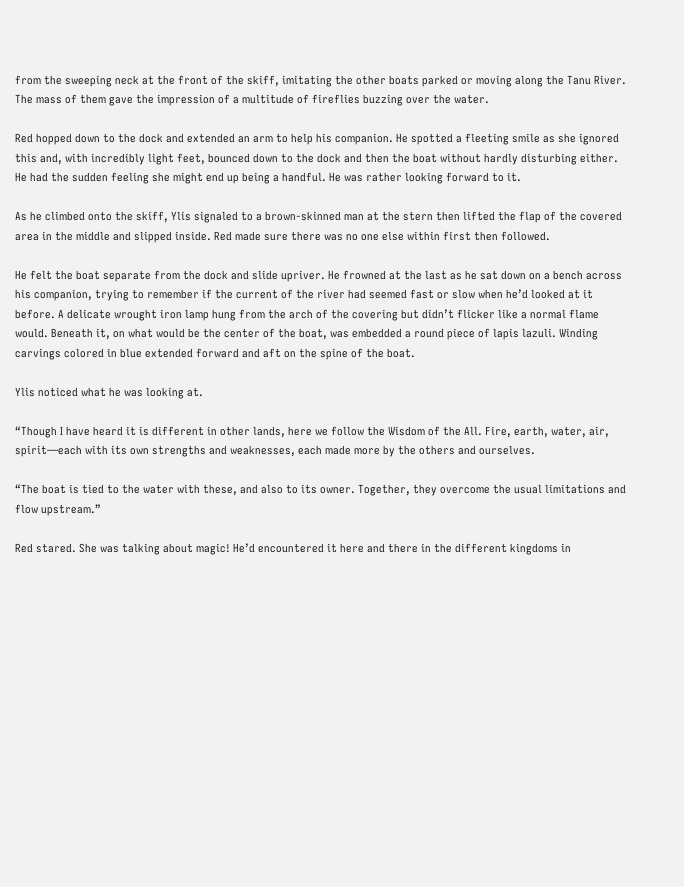from the sweeping neck at the front of the skiff, imitating the other boats parked or moving along the Tanu River. The mass of them gave the impression of a multitude of fireflies buzzing over the water.

Red hopped down to the dock and extended an arm to help his companion. He spotted a fleeting smile as she ignored this and, with incredibly light feet, bounced down to the dock and then the boat without hardly disturbing either. He had the sudden feeling she might end up being a handful. He was rather looking forward to it.

As he climbed onto the skiff, Ylis signaled to a brown-skinned man at the stern then lifted the flap of the covered area in the middle and slipped inside. Red made sure there was no one else within first then followed.

He felt the boat separate from the dock and slide upriver. He frowned at the last as he sat down on a bench across his companion, trying to remember if the current of the river had seemed fast or slow when he’d looked at it before. A delicate wrought iron lamp hung from the arch of the covering but didn’t flicker like a normal flame would. Beneath it, on what would be the center of the boat, was embedded a round piece of lapis lazuli. Winding carvings colored in blue extended forward and aft on the spine of the boat.

Ylis noticed what he was looking at.

“Though I have heard it is different in other lands, here we follow the Wisdom of the All. Fire, earth, water, air, spirit—each with its own strengths and weaknesses, each made more by the others and ourselves.

“The boat is tied to the water with these, and also to its owner. Together, they overcome the usual limitations and flow upstream.”

Red stared. She was talking about magic! He’d encountered it here and there in the different kingdoms in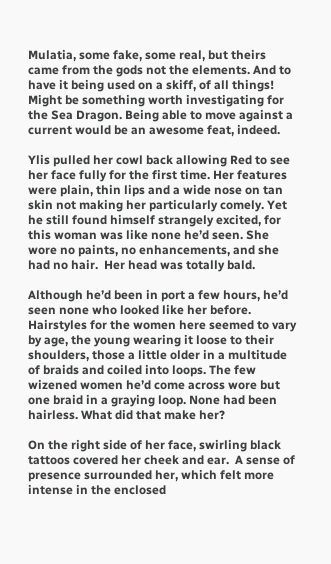Mulatia, some fake, some real, but theirs came from the gods not the elements. And to have it being used on a skiff, of all things! Might be something worth investigating for the Sea Dragon. Being able to move against a current would be an awesome feat, indeed.

Ylis pulled her cowl back allowing Red to see her face fully for the first time. Her features were plain, thin lips and a wide nose on tan skin not making her particularly comely. Yet he still found himself strangely excited, for this woman was like none he’d seen. She wore no paints, no enhancements, and she had no hair.  Her head was totally bald.

Although he’d been in port a few hours, he’d seen none who looked like her before. Hairstyles for the women here seemed to vary by age, the young wearing it loose to their shoulders, those a little older in a multitude of braids and coiled into loops. The few wizened women he’d come across wore but one braid in a graying loop. None had been hairless. What did that make her?

On the right side of her face, swirling black tattoos covered her cheek and ear.  A sense of presence surrounded her, which felt more intense in the enclosed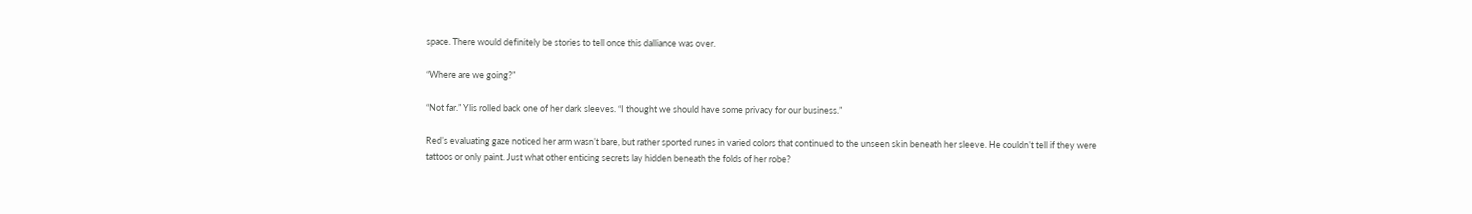space. There would definitely be stories to tell once this dalliance was over.

“Where are we going?”

“Not far.” Ylis rolled back one of her dark sleeves. “I thought we should have some privacy for our business.”

Red’s evaluating gaze noticed her arm wasn’t bare, but rather sported runes in varied colors that continued to the unseen skin beneath her sleeve. He couldn’t tell if they were tattoos or only paint. Just what other enticing secrets lay hidden beneath the folds of her robe?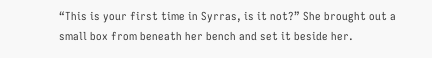“This is your first time in Syrras, is it not?” She brought out a small box from beneath her bench and set it beside her.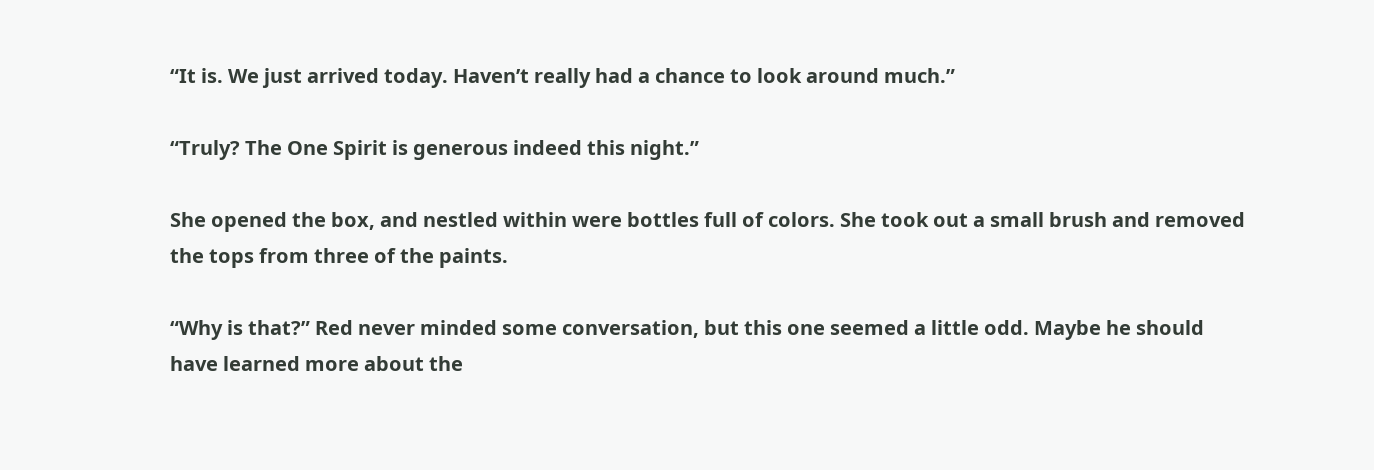“It is. We just arrived today. Haven’t really had a chance to look around much.”

“Truly? The One Spirit is generous indeed this night.”

She opened the box, and nestled within were bottles full of colors. She took out a small brush and removed the tops from three of the paints.

“Why is that?” Red never minded some conversation, but this one seemed a little odd. Maybe he should have learned more about the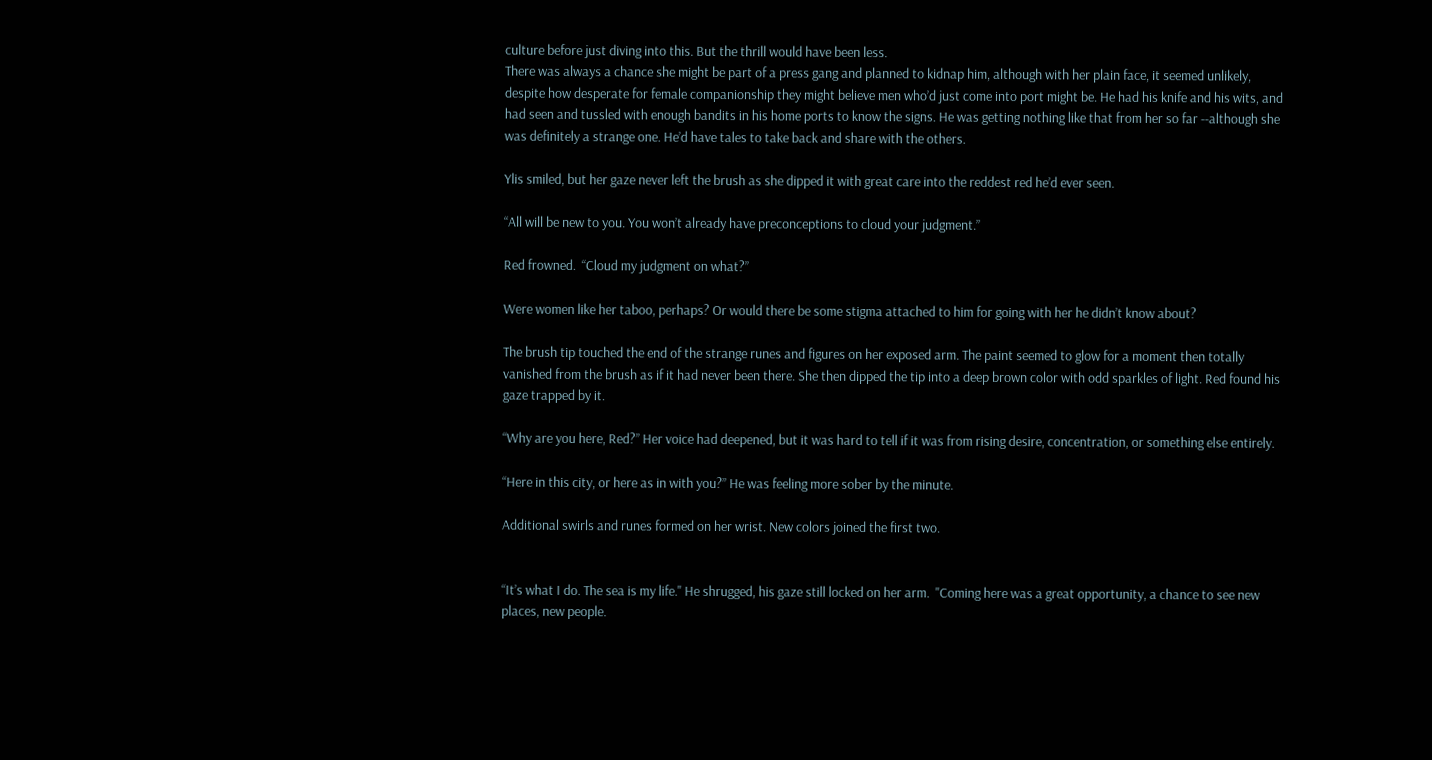culture before just diving into this. But the thrill would have been less.
There was always a chance she might be part of a press gang and planned to kidnap him, although with her plain face, it seemed unlikely, despite how desperate for female companionship they might believe men who’d just come into port might be. He had his knife and his wits, and had seen and tussled with enough bandits in his home ports to know the signs. He was getting nothing like that from her so far --although she was definitely a strange one. He’d have tales to take back and share with the others.

Ylis smiled, but her gaze never left the brush as she dipped it with great care into the reddest red he’d ever seen.

“All will be new to you. You won’t already have preconceptions to cloud your judgment.”

Red frowned.  “Cloud my judgment on what?”

Were women like her taboo, perhaps? Or would there be some stigma attached to him for going with her he didn’t know about?

The brush tip touched the end of the strange runes and figures on her exposed arm. The paint seemed to glow for a moment then totally vanished from the brush as if it had never been there. She then dipped the tip into a deep brown color with odd sparkles of light. Red found his gaze trapped by it.

“Why are you here, Red?” Her voice had deepened, but it was hard to tell if it was from rising desire, concentration, or something else entirely.

“Here in this city, or here as in with you?” He was feeling more sober by the minute.

Additional swirls and runes formed on her wrist. New colors joined the first two.


“It’s what I do. The sea is my life." He shrugged, his gaze still locked on her arm.  "Coming here was a great opportunity, a chance to see new places, new people.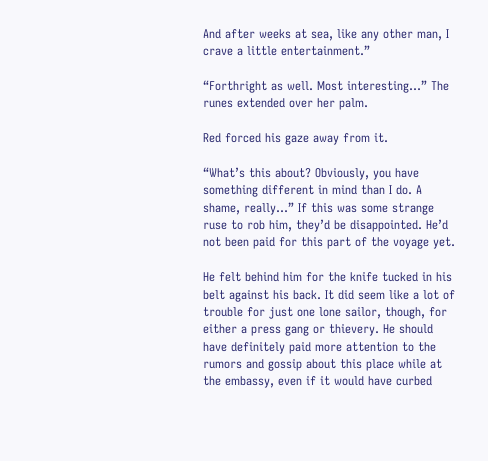And after weeks at sea, like any other man, I crave a little entertainment.”

“Forthright as well. Most interesting…” The runes extended over her palm.

Red forced his gaze away from it.

“What’s this about? Obviously, you have something different in mind than I do. A shame, really…” If this was some strange ruse to rob him, they’d be disappointed. He’d not been paid for this part of the voyage yet.

He felt behind him for the knife tucked in his belt against his back. It did seem like a lot of trouble for just one lone sailor, though, for either a press gang or thievery. He should have definitely paid more attention to the rumors and gossip about this place while at the embassy, even if it would have curbed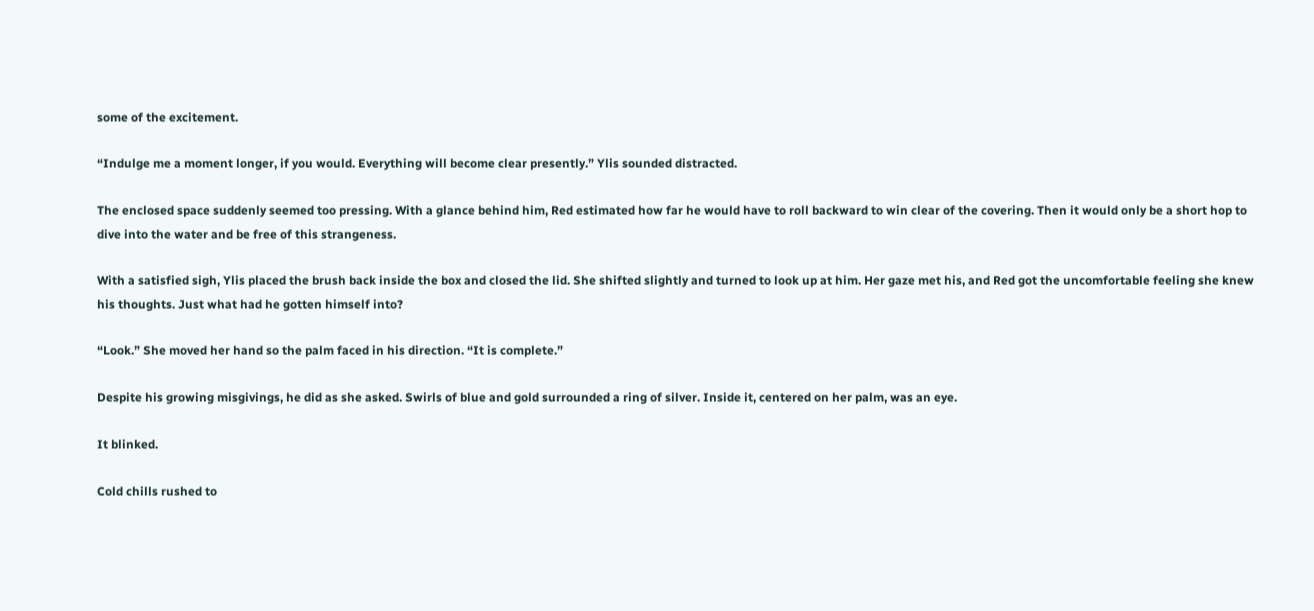some of the excitement.

“Indulge me a moment longer, if you would. Everything will become clear presently.” Ylis sounded distracted.

The enclosed space suddenly seemed too pressing. With a glance behind him, Red estimated how far he would have to roll backward to win clear of the covering. Then it would only be a short hop to dive into the water and be free of this strangeness.

With a satisfied sigh, Ylis placed the brush back inside the box and closed the lid. She shifted slightly and turned to look up at him. Her gaze met his, and Red got the uncomfortable feeling she knew his thoughts. Just what had he gotten himself into?

“Look.” She moved her hand so the palm faced in his direction. “It is complete.”

Despite his growing misgivings, he did as she asked. Swirls of blue and gold surrounded a ring of silver. Inside it, centered on her palm, was an eye.

It blinked.

Cold chills rushed to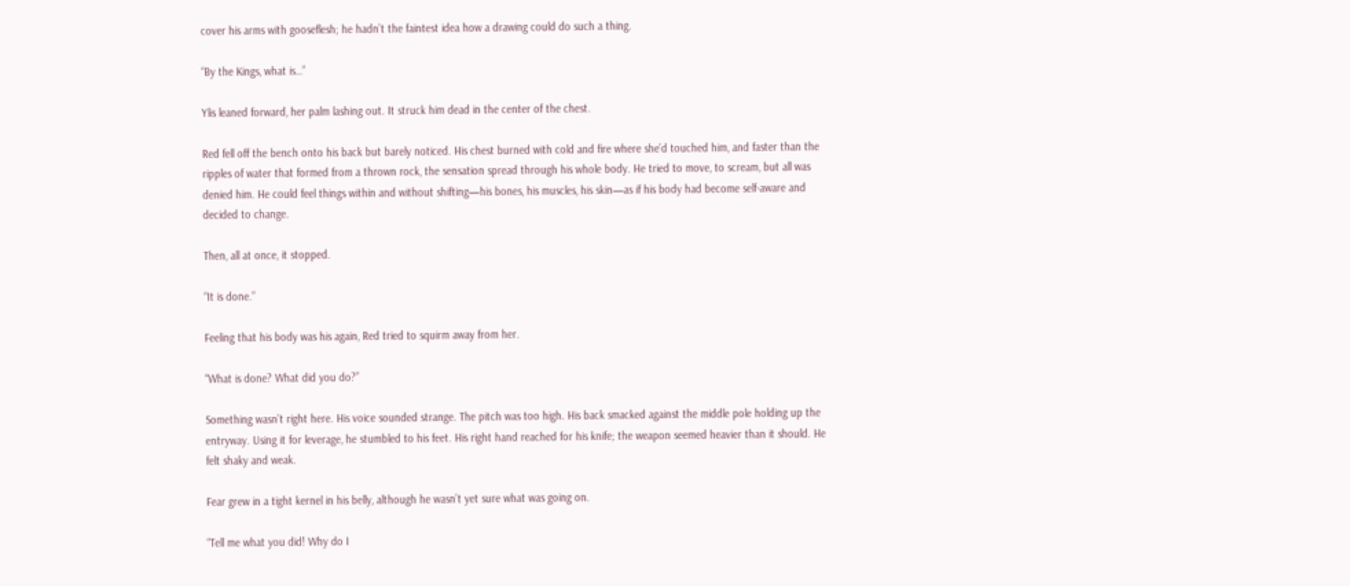cover his arms with gooseflesh; he hadn’t the faintest idea how a drawing could do such a thing.

“By the Kings, what is…”

Ylis leaned forward, her palm lashing out. It struck him dead in the center of the chest.

Red fell off the bench onto his back but barely noticed. His chest burned with cold and fire where she’d touched him, and faster than the ripples of water that formed from a thrown rock, the sensation spread through his whole body. He tried to move, to scream, but all was denied him. He could feel things within and without shifting—his bones, his muscles, his skin—as if his body had become self-aware and decided to change.

Then, all at once, it stopped.

“It is done.”

Feeling that his body was his again, Red tried to squirm away from her.

“What is done? What did you do?”

Something wasn’t right here. His voice sounded strange. The pitch was too high. His back smacked against the middle pole holding up the entryway. Using it for leverage, he stumbled to his feet. His right hand reached for his knife; the weapon seemed heavier than it should. He felt shaky and weak.

Fear grew in a tight kernel in his belly, although he wasn’t yet sure what was going on.

“Tell me what you did! Why do I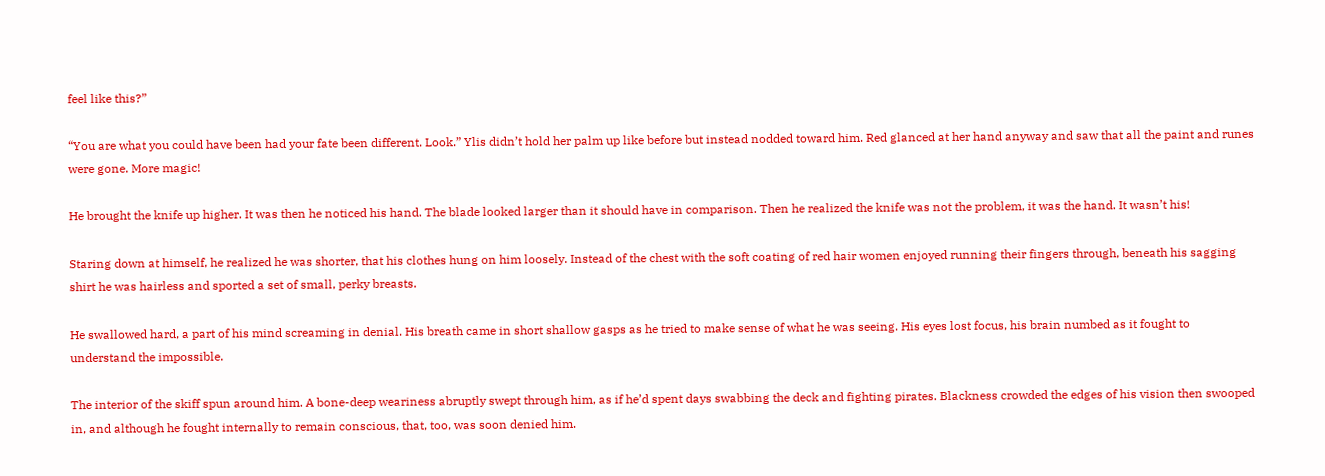feel like this?”

“You are what you could have been had your fate been different. Look.” Ylis didn’t hold her palm up like before but instead nodded toward him. Red glanced at her hand anyway and saw that all the paint and runes were gone. More magic!

He brought the knife up higher. It was then he noticed his hand. The blade looked larger than it should have in comparison. Then he realized the knife was not the problem, it was the hand. It wasn’t his!

Staring down at himself, he realized he was shorter, that his clothes hung on him loosely. Instead of the chest with the soft coating of red hair women enjoyed running their fingers through, beneath his sagging shirt he was hairless and sported a set of small, perky breasts.

He swallowed hard, a part of his mind screaming in denial. His breath came in short shallow gasps as he tried to make sense of what he was seeing. His eyes lost focus, his brain numbed as it fought to understand the impossible.

The interior of the skiff spun around him. A bone-deep weariness abruptly swept through him, as if he’d spent days swabbing the deck and fighting pirates. Blackness crowded the edges of his vision then swooped in, and although he fought internally to remain conscious, that, too, was soon denied him.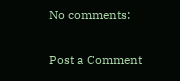No comments:

Post a Comment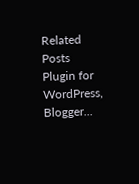Related Posts Plugin for WordPress, Blogger...